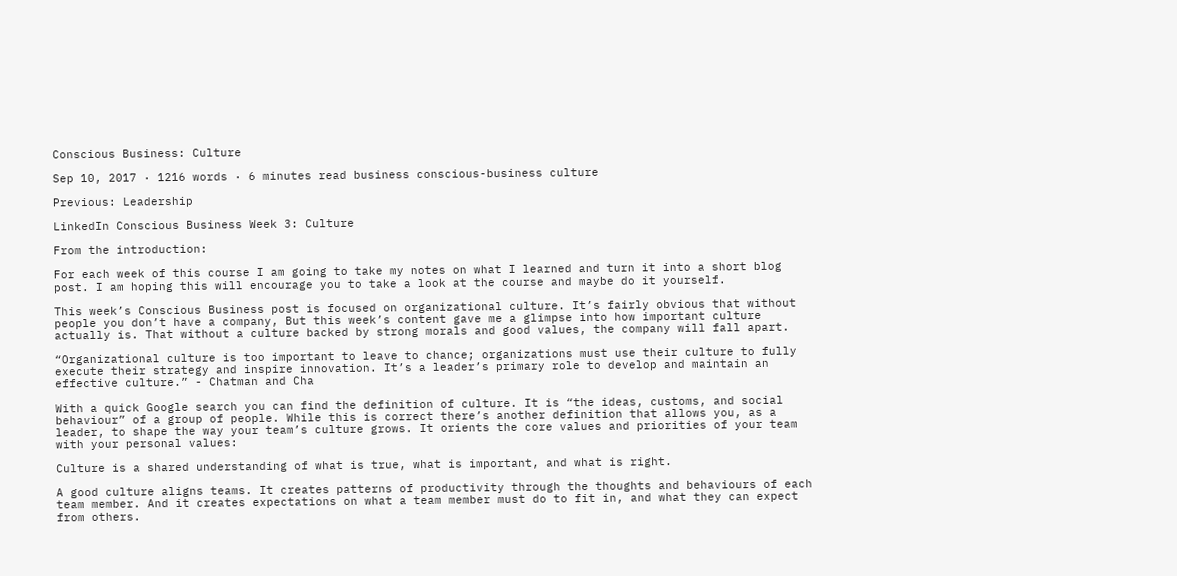Conscious Business: Culture

Sep 10, 2017 · 1216 words · 6 minutes read business conscious-business culture

Previous: Leadership

LinkedIn Conscious Business Week 3: Culture

From the introduction:

For each week of this course I am going to take my notes on what I learned and turn it into a short blog post. I am hoping this will encourage you to take a look at the course and maybe do it yourself.

This week’s Conscious Business post is focused on organizational culture. It’s fairly obvious that without people you don’t have a company, But this week’s content gave me a glimpse into how important culture actually is. That without a culture backed by strong morals and good values, the company will fall apart.

“Organizational culture is too important to leave to chance; organizations must use their culture to fully execute their strategy and inspire innovation. It’s a leader’s primary role to develop and maintain an effective culture.” - Chatman and Cha

With a quick Google search you can find the definition of culture. It is “the ideas, customs, and social behaviour” of a group of people. While this is correct there’s another definition that allows you, as a leader, to shape the way your team’s culture grows. It orients the core values and priorities of your team with your personal values:

Culture is a shared understanding of what is true, what is important, and what is right.

A good culture aligns teams. It creates patterns of productivity through the thoughts and behaviours of each team member. And it creates expectations on what a team member must do to fit in, and what they can expect from others.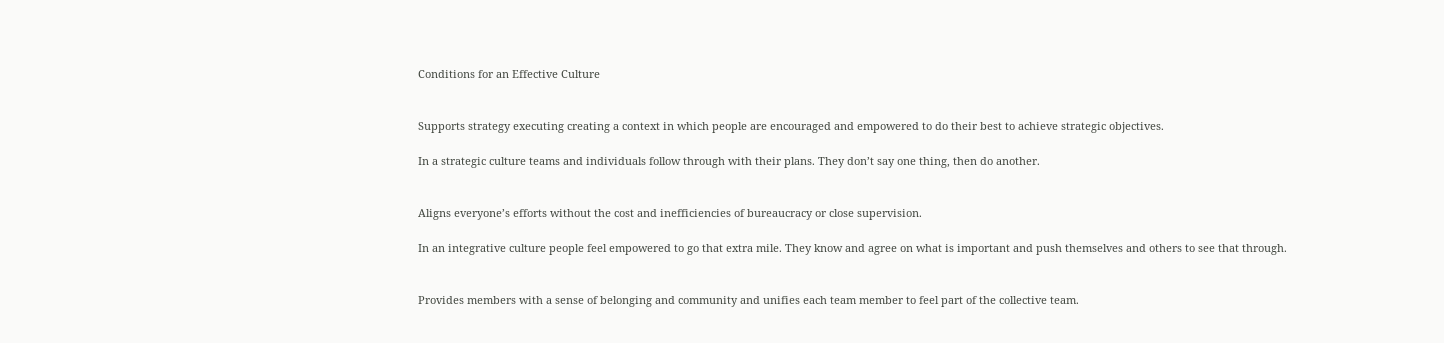Conditions for an Effective Culture


Supports strategy executing creating a context in which people are encouraged and empowered to do their best to achieve strategic objectives.

In a strategic culture teams and individuals follow through with their plans. They don’t say one thing, then do another.


Aligns everyone’s efforts without the cost and inefficiencies of bureaucracy or close supervision.

In an integrative culture people feel empowered to go that extra mile. They know and agree on what is important and push themselves and others to see that through.


Provides members with a sense of belonging and community and unifies each team member to feel part of the collective team.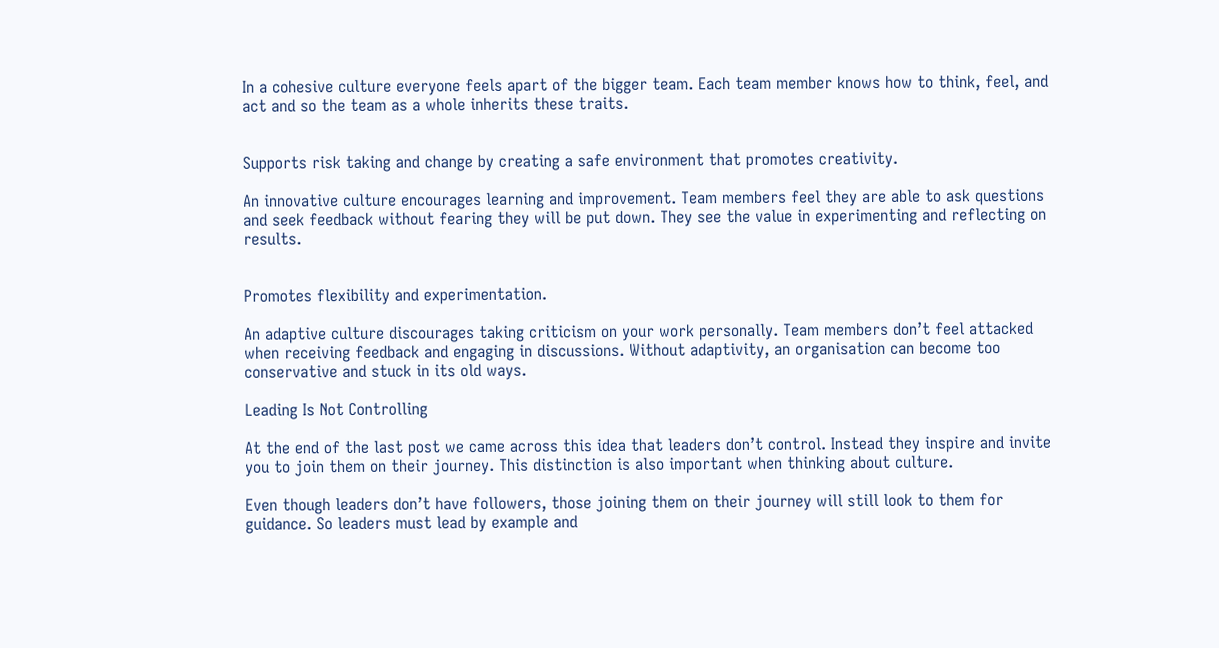In a cohesive culture everyone feels apart of the bigger team. Each team member knows how to think, feel, and act and so the team as a whole inherits these traits.


Supports risk taking and change by creating a safe environment that promotes creativity.

An innovative culture encourages learning and improvement. Team members feel they are able to ask questions and seek feedback without fearing they will be put down. They see the value in experimenting and reflecting on results.


Promotes flexibility and experimentation.

An adaptive culture discourages taking criticism on your work personally. Team members don’t feel attacked when receiving feedback and engaging in discussions. Without adaptivity, an organisation can become too conservative and stuck in its old ways.

Leading Is Not Controlling

At the end of the last post we came across this idea that leaders don’t control. Instead they inspire and invite you to join them on their journey. This distinction is also important when thinking about culture.

Even though leaders don’t have followers, those joining them on their journey will still look to them for guidance. So leaders must lead by example and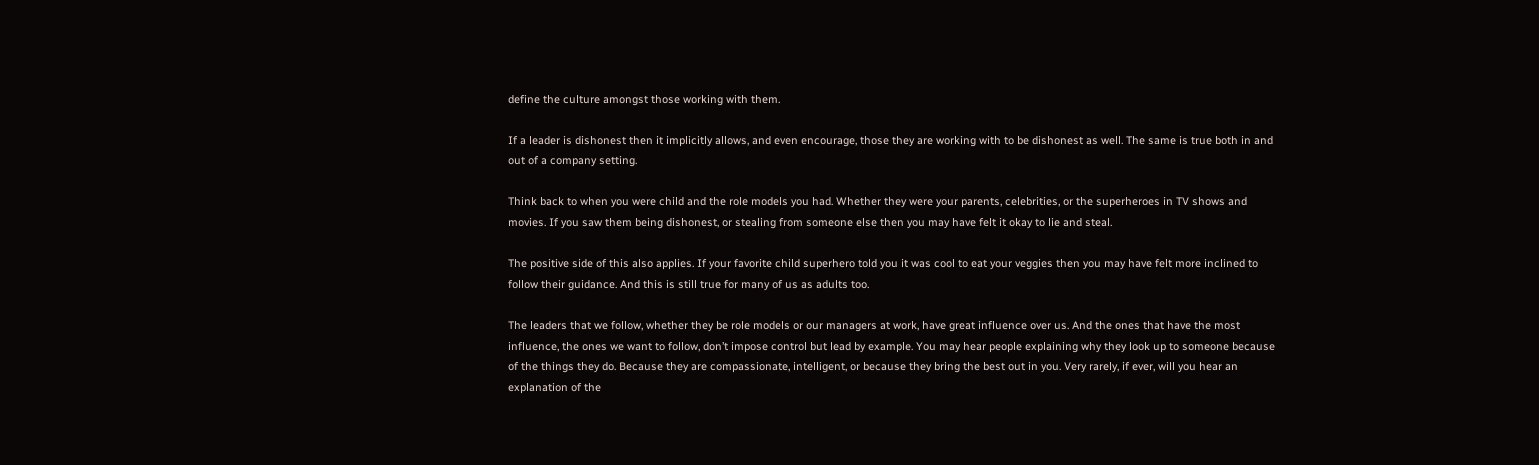define the culture amongst those working with them.

If a leader is dishonest then it implicitly allows, and even encourage, those they are working with to be dishonest as well. The same is true both in and out of a company setting.

Think back to when you were child and the role models you had. Whether they were your parents, celebrities, or the superheroes in TV shows and movies. If you saw them being dishonest, or stealing from someone else then you may have felt it okay to lie and steal.

The positive side of this also applies. If your favorite child superhero told you it was cool to eat your veggies then you may have felt more inclined to follow their guidance. And this is still true for many of us as adults too.

The leaders that we follow, whether they be role models or our managers at work, have great influence over us. And the ones that have the most influence, the ones we want to follow, don’t impose control but lead by example. You may hear people explaining why they look up to someone because of the things they do. Because they are compassionate, intelligent, or because they bring the best out in you. Very rarely, if ever, will you hear an explanation of the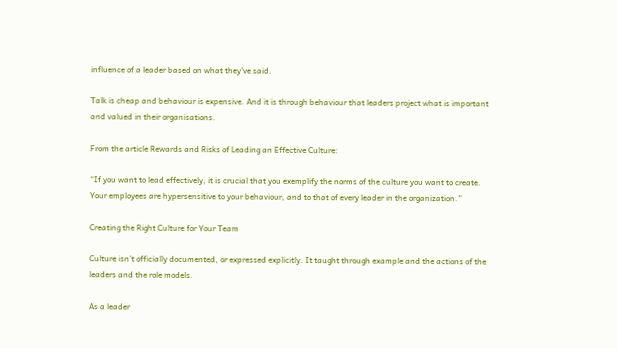influence of a leader based on what they’ve said.

Talk is cheap and behaviour is expensive. And it is through behaviour that leaders project what is important and valued in their organisations.

From the article Rewards and Risks of Leading an Effective Culture:

“If you want to lead effectively, it is crucial that you exemplify the norms of the culture you want to create. Your employees are hypersensitive to your behaviour, and to that of every leader in the organization.”

Creating the Right Culture for Your Team

Culture isn’t officially documented, or expressed explicitly. It taught through example and the actions of the leaders and the role models.

As a leader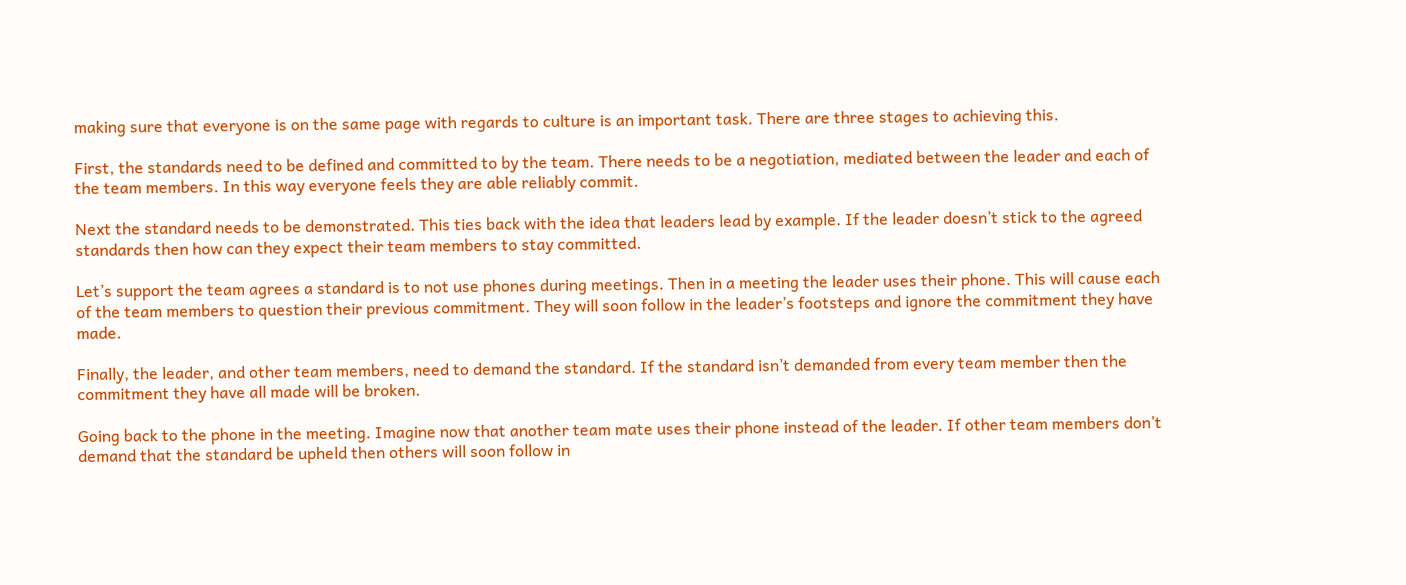making sure that everyone is on the same page with regards to culture is an important task. There are three stages to achieving this.

First, the standards need to be defined and committed to by the team. There needs to be a negotiation, mediated between the leader and each of the team members. In this way everyone feels they are able reliably commit.

Next the standard needs to be demonstrated. This ties back with the idea that leaders lead by example. If the leader doesn’t stick to the agreed standards then how can they expect their team members to stay committed.

Let’s support the team agrees a standard is to not use phones during meetings. Then in a meeting the leader uses their phone. This will cause each of the team members to question their previous commitment. They will soon follow in the leader’s footsteps and ignore the commitment they have made.

Finally, the leader, and other team members, need to demand the standard. If the standard isn’t demanded from every team member then the commitment they have all made will be broken.

Going back to the phone in the meeting. Imagine now that another team mate uses their phone instead of the leader. If other team members don’t demand that the standard be upheld then others will soon follow in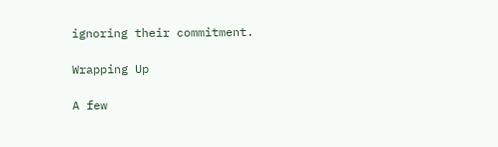ignoring their commitment.

Wrapping Up

A few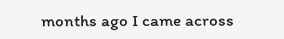months ago I came across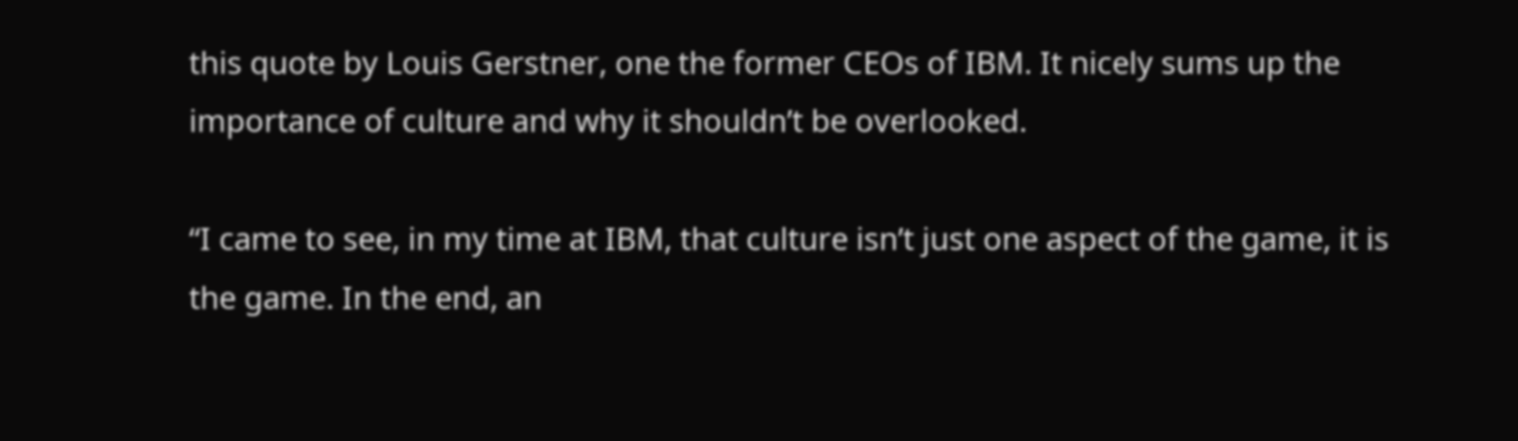this quote by Louis Gerstner, one the former CEOs of IBM. It nicely sums up the importance of culture and why it shouldn’t be overlooked.

“I came to see, in my time at IBM, that culture isn’t just one aspect of the game, it is the game. In the end, an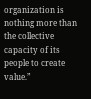organization is nothing more than the collective capacity of its people to create value.”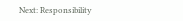Next: Responsibility